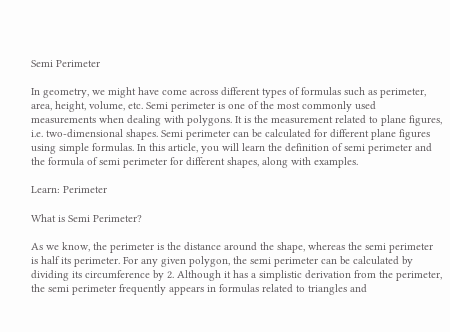Semi Perimeter

In geometry, we might have come across different types of formulas such as perimeter, area, height, volume, etc. Semi perimeter is one of the most commonly used measurements when dealing with polygons. It is the measurement related to plane figures, i.e. two-dimensional shapes. Semi perimeter can be calculated for different plane figures using simple formulas. In this article, you will learn the definition of semi perimeter and the formula of semi perimeter for different shapes, along with examples.

Learn: Perimeter

What is Semi Perimeter?

As we know, the perimeter is the distance around the shape, whereas the semi perimeter is half its perimeter. For any given polygon, the semi perimeter can be calculated by dividing its circumference by 2. Although it has a simplistic derivation from the perimeter, the semi perimeter frequently appears in formulas related to triangles and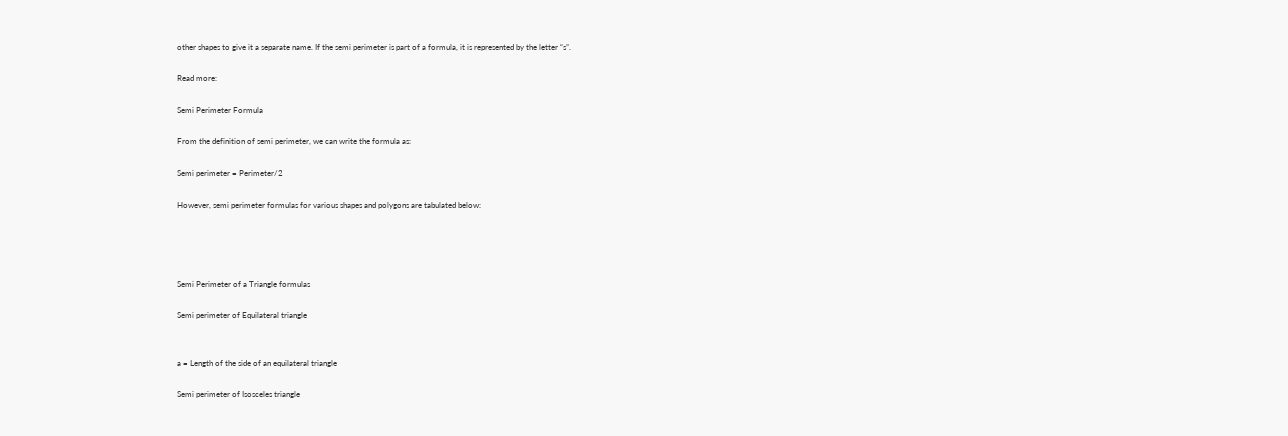other shapes to give it a separate name. If the semi perimeter is part of a formula, it is represented by the letter “s”.

Read more:

Semi Perimeter Formula

From the definition of semi perimeter, we can write the formula as:

Semi perimeter = Perimeter/2

However, semi perimeter formulas for various shapes and polygons are tabulated below:




Semi Perimeter of a Triangle formulas

Semi perimeter of Equilateral triangle


a = Length of the side of an equilateral triangle

Semi perimeter of Isosceles triangle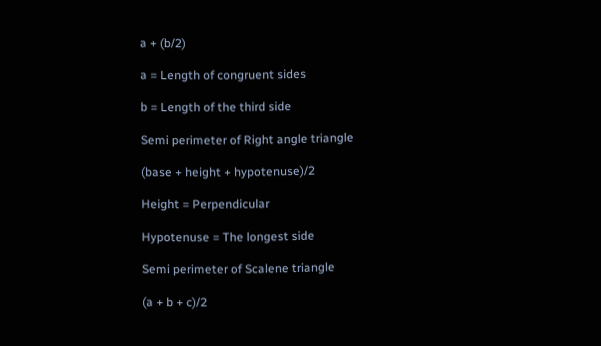a + (b/2)

a = Length of congruent sides

b = Length of the third side

Semi perimeter of Right angle triangle

(base + height + hypotenuse)/2

Height = Perpendicular

Hypotenuse = The longest side

Semi perimeter of Scalene triangle

(a + b + c)/2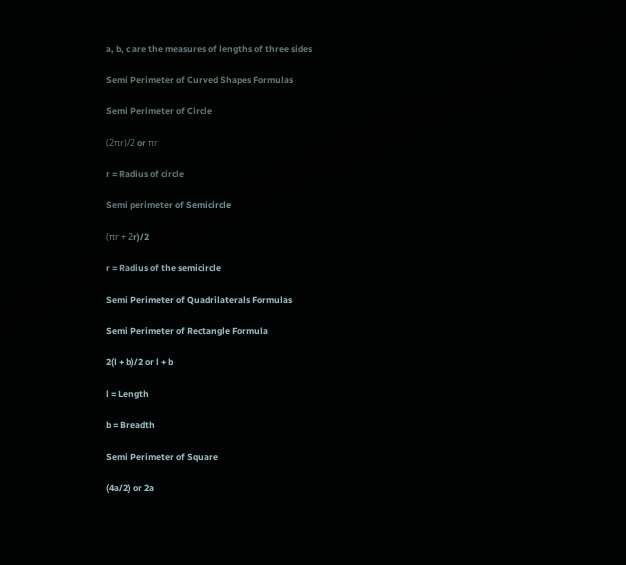a, b, c are the measures of lengths of three sides

Semi Perimeter of Curved Shapes Formulas

Semi Perimeter of Circle

(2πr)/2 or πr

r = Radius of circle

Semi perimeter of Semicircle

(πr + 2r)/2

r = Radius of the semicircle

Semi Perimeter of Quadrilaterals Formulas

Semi Perimeter of Rectangle Formula

2(l + b)/2 or l + b

l = Length

b = Breadth

Semi Perimeter of Square

(4a/2) or 2a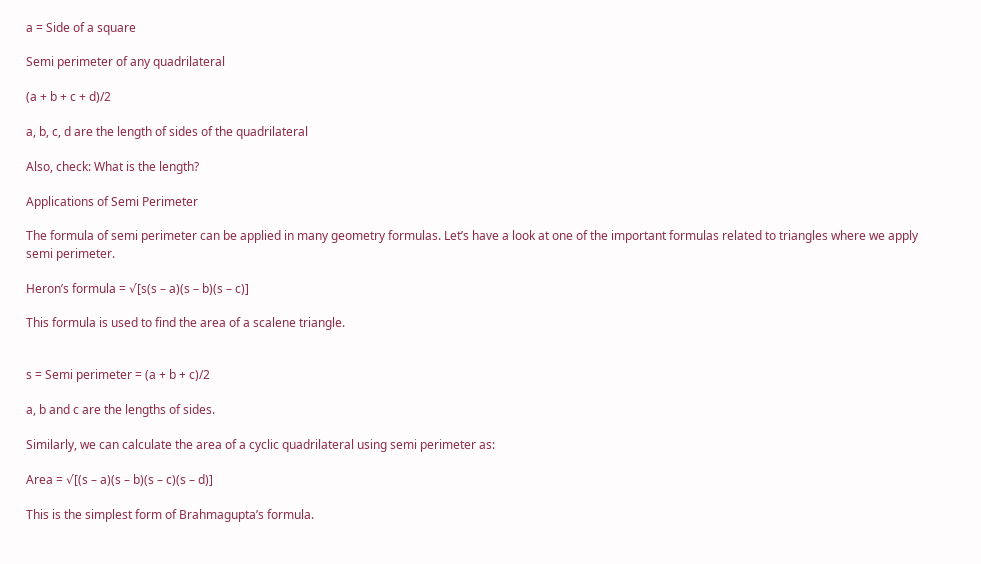a = Side of a square

Semi perimeter of any quadrilateral

(a + b + c + d)/2

a, b, c, d are the length of sides of the quadrilateral

Also, check: What is the length?

Applications of Semi Perimeter

The formula of semi perimeter can be applied in many geometry formulas. Let’s have a look at one of the important formulas related to triangles where we apply semi perimeter.

Heron’s formula = √[s(s – a)(s – b)(s – c)]

This formula is used to find the area of a scalene triangle.


s = Semi perimeter = (a + b + c)/2

a, b and c are the lengths of sides.

Similarly, we can calculate the area of a cyclic quadrilateral using semi perimeter as:

Area = √[(s – a)(s – b)(s – c)(s – d)]

This is the simplest form of Brahmagupta’s formula.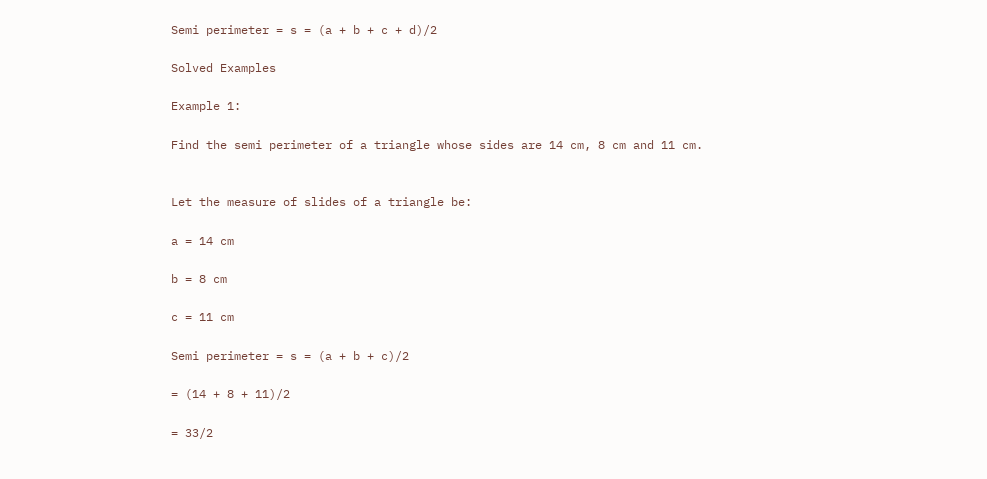Semi perimeter = s = (a + b + c + d)/2

Solved Examples

Example 1:

Find the semi perimeter of a triangle whose sides are 14 cm, 8 cm and 11 cm.


Let the measure of slides of a triangle be:

a = 14 cm

b = 8 cm

c = 11 cm

Semi perimeter = s = (a + b + c)/2

= (14 + 8 + 11)/2

= 33/2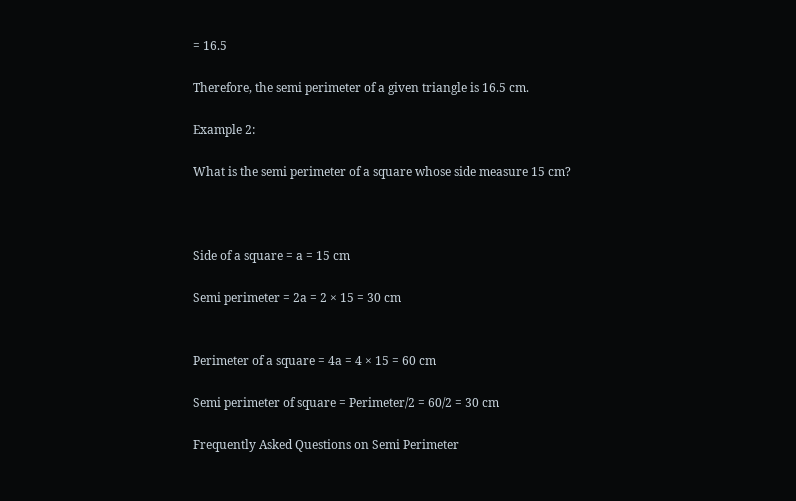= 16.5

Therefore, the semi perimeter of a given triangle is 16.5 cm.

Example 2:

What is the semi perimeter of a square whose side measure 15 cm?



Side of a square = a = 15 cm

Semi perimeter = 2a = 2 × 15 = 30 cm


Perimeter of a square = 4a = 4 × 15 = 60 cm

Semi perimeter of square = Perimeter/2 = 60/2 = 30 cm

Frequently Asked Questions on Semi Perimeter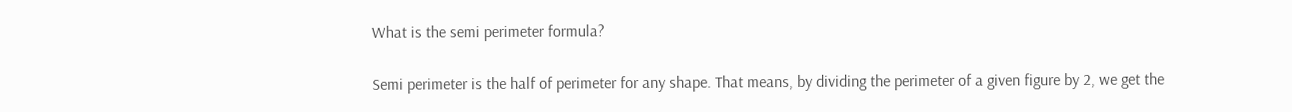What is the semi perimeter formula?

Semi perimeter is the half of perimeter for any shape. That means, by dividing the perimeter of a given figure by 2, we get the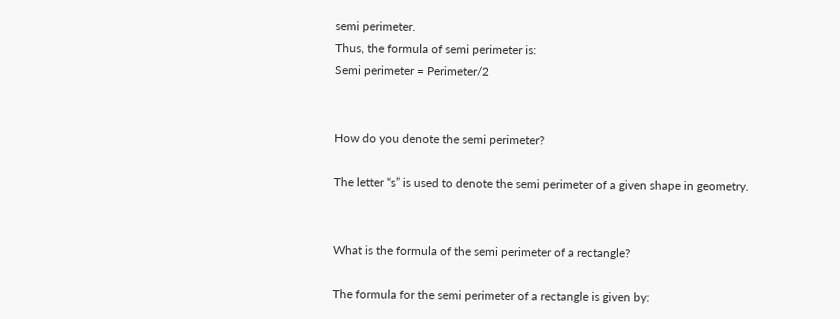semi perimeter.
Thus, the formula of semi perimeter is:
Semi perimeter = Perimeter/2


How do you denote the semi perimeter?

The letter “s” is used to denote the semi perimeter of a given shape in geometry.


What is the formula of the semi perimeter of a rectangle?

The formula for the semi perimeter of a rectangle is given by: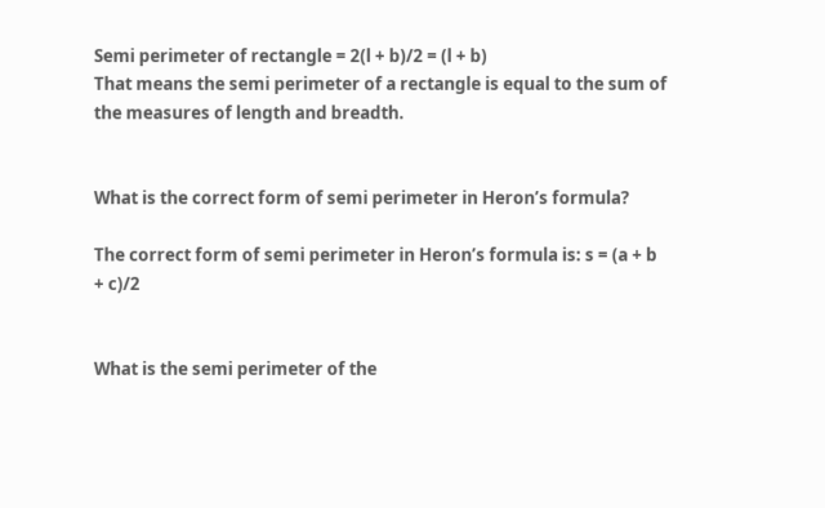Semi perimeter of rectangle = 2(l + b)/2 = (l + b)
That means the semi perimeter of a rectangle is equal to the sum of the measures of length and breadth.


What is the correct form of semi perimeter in Heron’s formula?

The correct form of semi perimeter in Heron’s formula is: s = (a + b + c)/2


What is the semi perimeter of the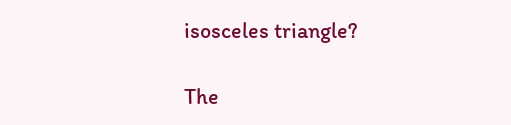isosceles triangle?

The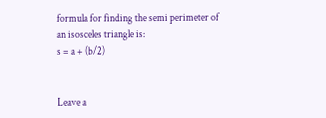formula for finding the semi perimeter of an isosceles triangle is:
s = a + (b/2)


Leave a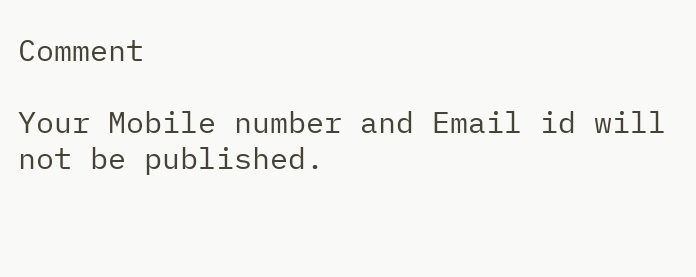Comment

Your Mobile number and Email id will not be published.